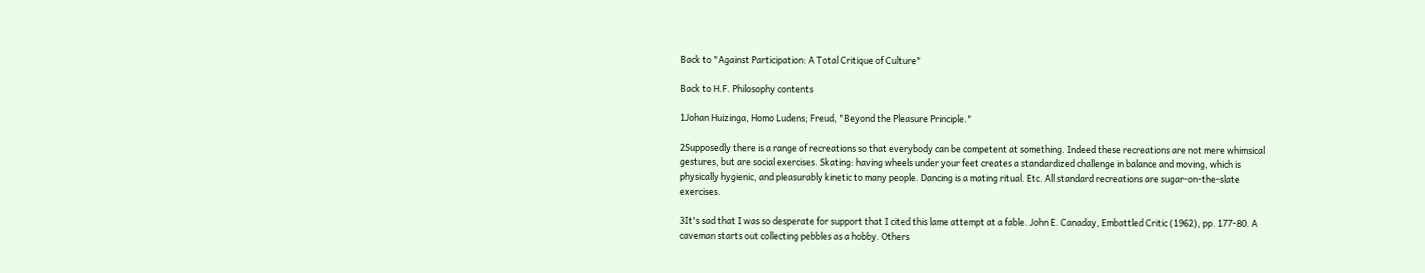Back to "Against Participation: A Total Critique of Culture"

Back to H.F. Philosophy contents

1Johan Huizinga, Homo Ludens; Freud, "Beyond the Pleasure Principle."

2Supposedly there is a range of recreations so that everybody can be competent at something. Indeed these recreations are not mere whimsical gestures, but are social exercises. Skating: having wheels under your feet creates a standardized challenge in balance and moving, which is physically hygienic, and pleasurably kinetic to many people. Dancing is a mating ritual. Etc. All standard recreations are sugar-on-the-slate exercises.

3It's sad that I was so desperate for support that I cited this lame attempt at a fable. John E. Canaday, Embattled Critic (1962), pp. 177-80. A caveman starts out collecting pebbles as a hobby. Others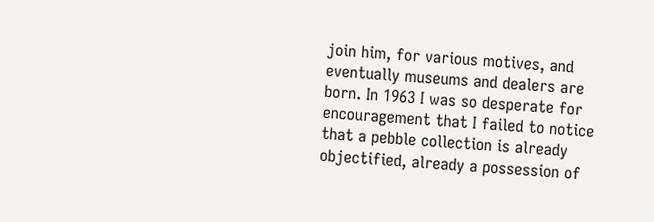join him, for various motives, and eventually museums and dealers are born. In 1963 I was so desperate for encouragement that I failed to notice that a pebble collection is already objectified, already a possession of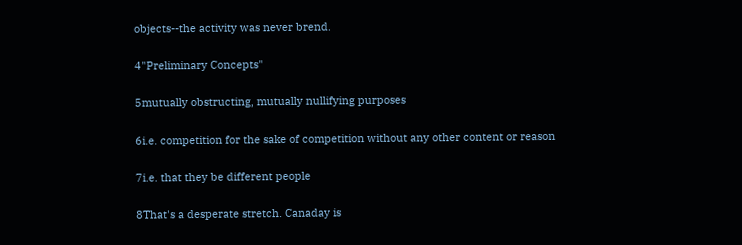objects--the activity was never brend.

4"Preliminary Concepts"

5mutually obstructing, mutually nullifying purposes

6i.e. competition for the sake of competition without any other content or reason

7i.e. that they be different people

8That's a desperate stretch. Canaday is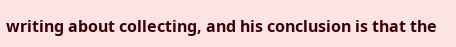writing about collecting, and his conclusion is that the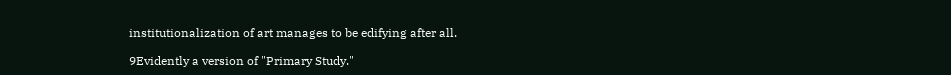institutionalization of art manages to be edifying after all.

9Evidently a version of "Primary Study."